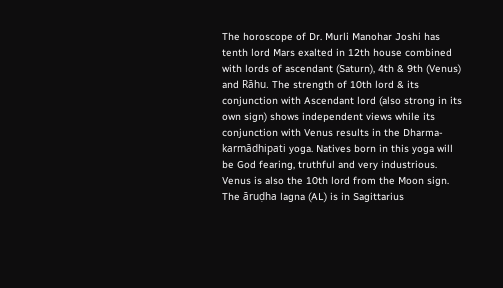The horoscope of Dr. Murli Manohar Joshi has tenth lord Mars exalted in 12th house combined with lords of ascendant (Saturn), 4th & 9th (Venus) and Rāhu. The strength of 10th lord & its conjunction with Ascendant lord (also strong in its own sign) shows independent views while its conjunction with Venus results in the Dharma-karmādhipati yoga. Natives born in this yoga will be God fearing, truthful and very industrious. Venus is also the 10th lord from the Moon sign. The āruḍha lagna (AL) is in Sagittarius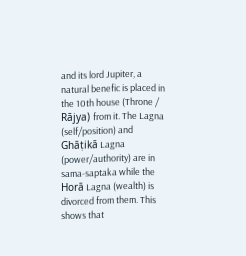and its lord Jupiter, a natural benefic is placed in the 10th house (Throne / Rājya) from it. The Lagna (self/position) and Ghāṭikā Lagna (power/authority) are in sama-saptaka while the Horā Lagna (wealth) is divorced from them. This shows that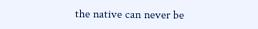the native can never be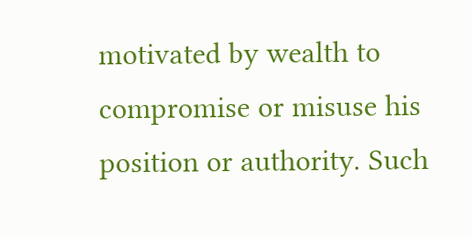motivated by wealth to compromise or misuse his position or authority. Such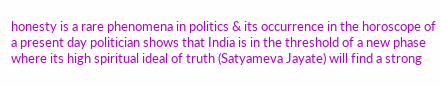honesty is a rare phenomena in politics & its occurrence in the horoscope of a present day politician shows that India is in the threshold of a new phase where its high spiritual ideal of truth (Satyameva Jayate) will find a strong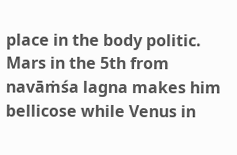place in the body politic. Mars in the 5th from navāṁśa lagna makes him bellicose while Venus in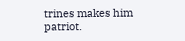trines makes him patriot.